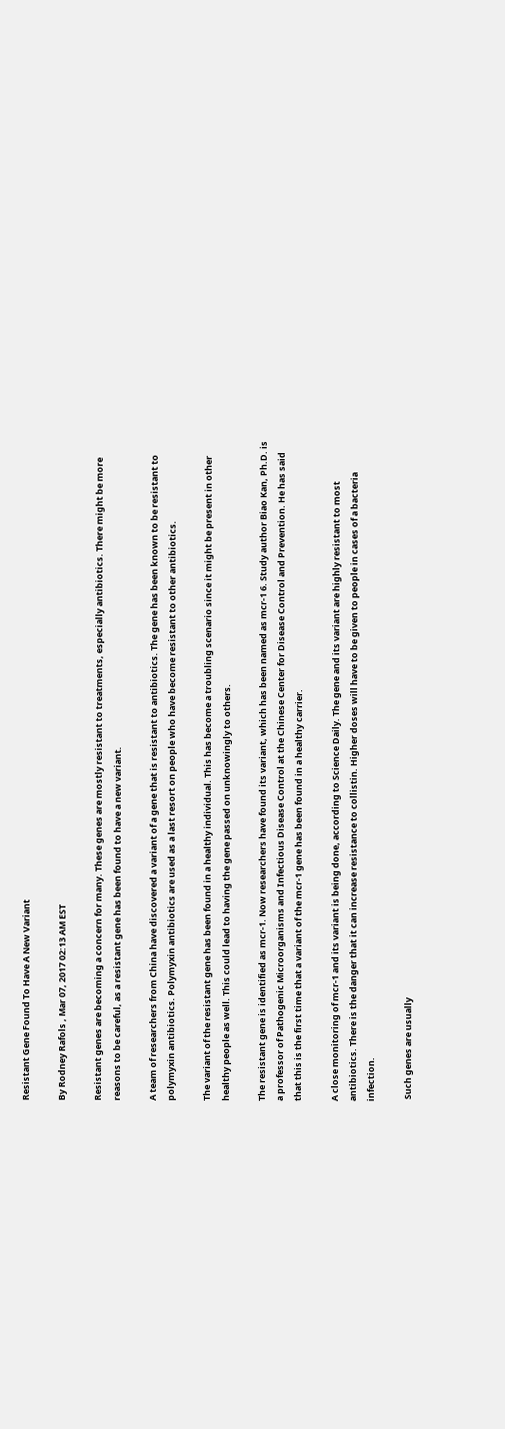Resistant Gene Found To Have A New Variant

By Rodney Rafols , Mar 07, 2017 02:13 AM EST

Resistant genes are becoming a concern for many. These genes are mostly resistant to treatments, especially antibiotics. There might be more reasons to be careful, as a resistant gene has been found to have a new variant.

A team of researchers from China have discovered a variant of a gene that is resistant to antibiotics. The gene has been known to be resistant to polymyxin antibiotics. Polymyxin antibiotics are used as a last resort on people who have become resistant to other antibiotics.

The variant of the resistant gene has been found in a healthy individual. This has become a troubling scenario since it might be present in other healthy people as well. This could lead to having the gene passed on unknowingly to others.

The resistant gene is identified as mcr-1. Now researchers have found its variant, which has been named as mcr-1 6. Study author Biao Kan, Ph.D. is a professor of Pathogenic Microorganisms and Infectious Disease Control at the Chinese Center for Disease Control and Prevention. He has said that this is the first time that a variant of the mcr-1 gene has been found in a healthy carrier.

A close monitoring of mcr-1 and its variant is being done, according to Science Daily. The gene and its variant are highly resistant to most antibiotics. There is the danger that it can increase resistance to collistin. Higher doses will have to be given to people in cases of a bacteria infection.

 Such genes are usually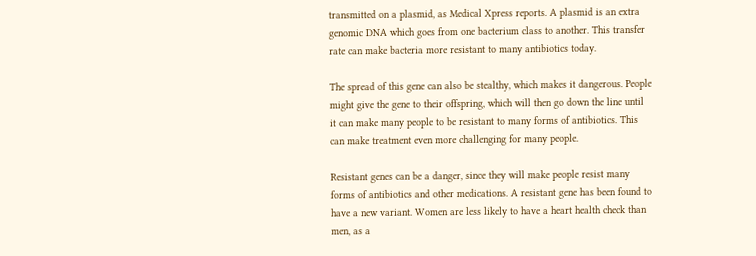transmitted on a plasmid, as Medical Xpress reports. A plasmid is an extra genomic DNA which goes from one bacterium class to another. This transfer rate can make bacteria more resistant to many antibiotics today.

The spread of this gene can also be stealthy, which makes it dangerous. People might give the gene to their offspring, which will then go down the line until it can make many people to be resistant to many forms of antibiotics. This can make treatment even more challenging for many people.

Resistant genes can be a danger, since they will make people resist many forms of antibiotics and other medications. A resistant gene has been found to have a new variant. Women are less likely to have a heart health check than men, as a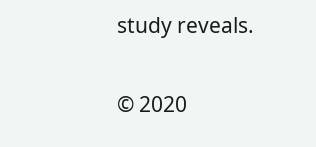study reveals.

© 2020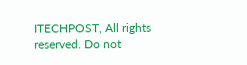ITECHPOST, All rights reserved. Do not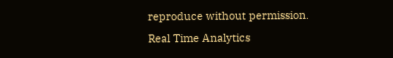reproduce without permission.
Real Time Analytics